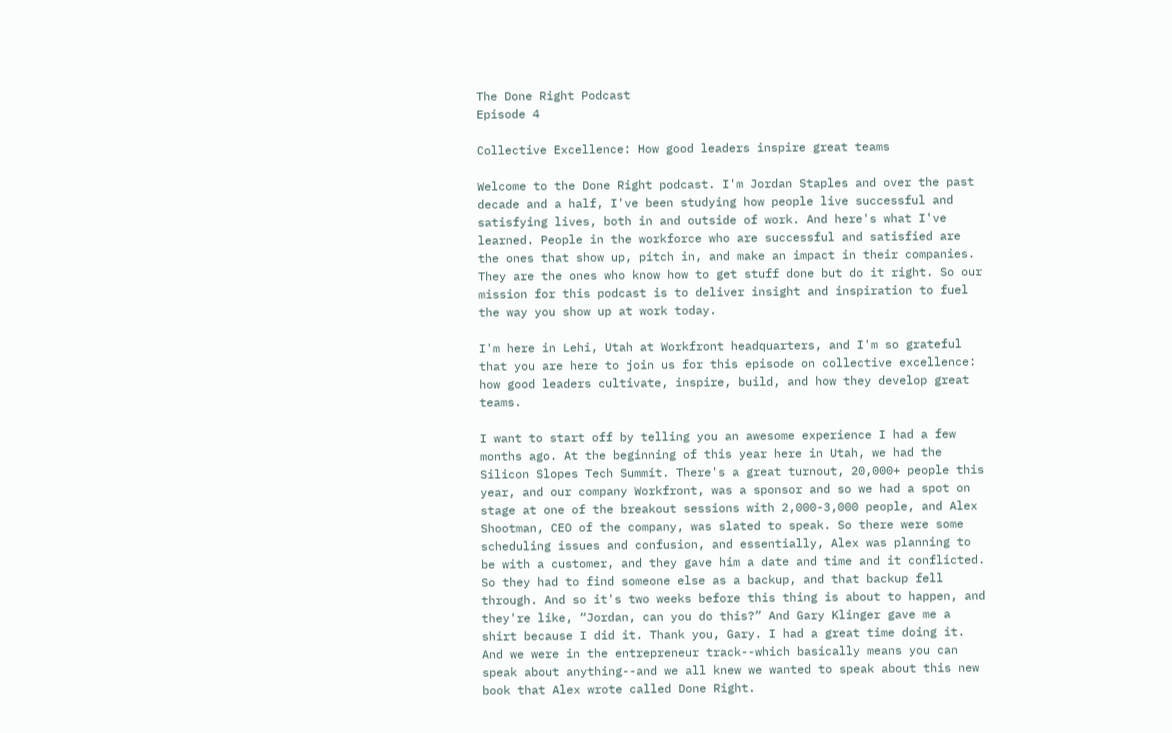The Done Right Podcast
Episode 4

Collective Excellence: How good leaders inspire great teams

Welcome to the Done Right podcast. I'm Jordan Staples and over the past decade and a half, I've been studying how people live successful and satisfying lives, both in and outside of work. And here's what I've learned. People in the workforce who are successful and satisfied are the ones that show up, pitch in, and make an impact in their companies. They are the ones who know how to get stuff done but do it right. So our mission for this podcast is to deliver insight and inspiration to fuel the way you show up at work today.

I'm here in Lehi, Utah at Workfront headquarters, and I'm so grateful that you are here to join us for this episode on collective excellence: how good leaders cultivate, inspire, build, and how they develop great teams.

I want to start off by telling you an awesome experience I had a few months ago. At the beginning of this year here in Utah, we had the Silicon Slopes Tech Summit. There's a great turnout, 20,000+ people this year, and our company Workfront, was a sponsor and so we had a spot on stage at one of the breakout sessions with 2,000-3,000 people, and Alex Shootman, CEO of the company, was slated to speak. So there were some scheduling issues and confusion, and essentially, Alex was planning to be with a customer, and they gave him a date and time and it conflicted. So they had to find someone else as a backup, and that backup fell through. And so it's two weeks before this thing is about to happen, and they're like, “Jordan, can you do this?” And Gary Klinger gave me a shirt because I did it. Thank you, Gary. I had a great time doing it. And we were in the entrepreneur track--which basically means you can speak about anything--and we all knew we wanted to speak about this new book that Alex wrote called Done Right.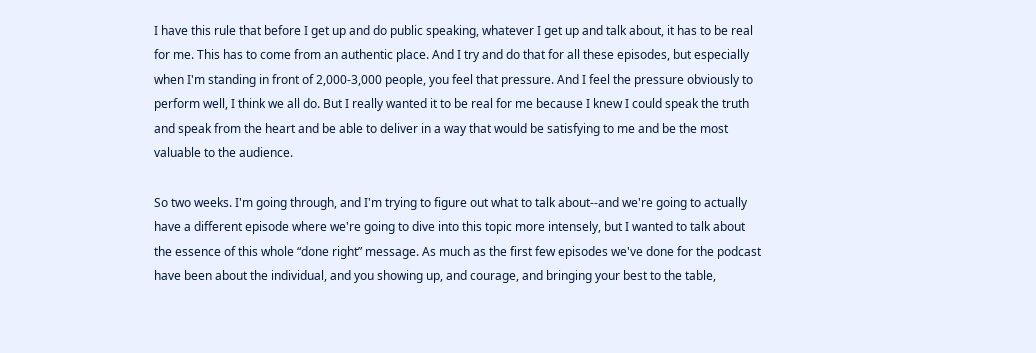I have this rule that before I get up and do public speaking, whatever I get up and talk about, it has to be real for me. This has to come from an authentic place. And I try and do that for all these episodes, but especially when I'm standing in front of 2,000-3,000 people, you feel that pressure. And I feel the pressure obviously to perform well, I think we all do. But I really wanted it to be real for me because I knew I could speak the truth and speak from the heart and be able to deliver in a way that would be satisfying to me and be the most valuable to the audience.

So two weeks. I'm going through, and I'm trying to figure out what to talk about--and we're going to actually have a different episode where we're going to dive into this topic more intensely, but I wanted to talk about the essence of this whole “done right” message. As much as the first few episodes we've done for the podcast have been about the individual, and you showing up, and courage, and bringing your best to the table,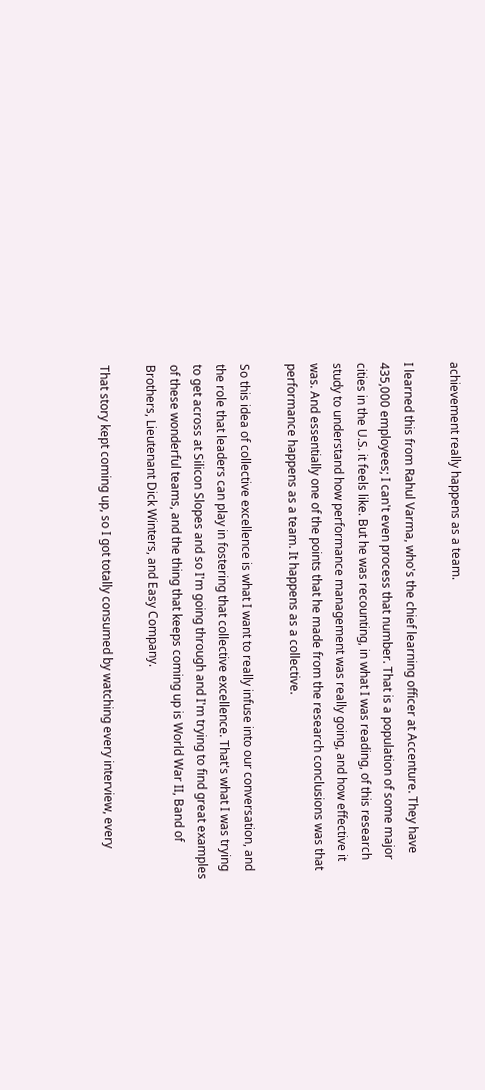achievement really happens as a team.

I learned this from Rahul Varma, who's the chief learning officer at Accenture. They have 435,000 employees; I can't even process that number. That is a population of some major cities in the U.S. it feels like. But he was recounting, in what I was reading, of this research study to understand how performance management was really going, and how effective it was. And essentially one of the points that he made from the research conclusions was that performance happens as a team. It happens as a collective.

So this idea of collective excellence is what I want to really infuse into our conversation, and the role that leaders can play in fostering that collective excellence. That's what I was trying to get across at Silicon Slopes and so I'm going through and I'm trying to find great examples of these wonderful teams, and the thing that keeps coming up is World War II, Band of Brothers, Lieutenant Dick Winters, and Easy Company.

That story kept coming up, so I got totally consumed by watching every interview, every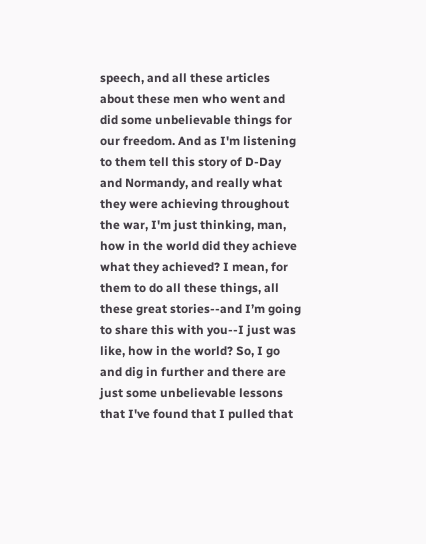speech, and all these articles about these men who went and did some unbelievable things for our freedom. And as I'm listening to them tell this story of D-Day and Normandy, and really what they were achieving throughout the war, I'm just thinking, man, how in the world did they achieve what they achieved? I mean, for them to do all these things, all these great stories--and I’m going to share this with you--I just was like, how in the world? So, I go and dig in further and there are just some unbelievable lessons that I've found that I pulled that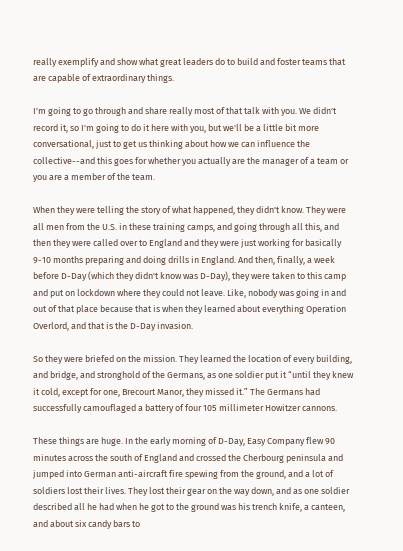really exemplify and show what great leaders do to build and foster teams that are capable of extraordinary things.

I'm going to go through and share really most of that talk with you. We didn't record it, so I'm going to do it here with you, but we'll be a little bit more conversational, just to get us thinking about how we can influence the collective--and this goes for whether you actually are the manager of a team or you are a member of the team.

When they were telling the story of what happened, they didn't know. They were all men from the U.S. in these training camps, and going through all this, and then they were called over to England and they were just working for basically 9-10 months preparing and doing drills in England. And then, finally, a week before D-Day (which they didn't know was D-Day), they were taken to this camp and put on lockdown where they could not leave. Like, nobody was going in and out of that place because that is when they learned about everything Operation Overlord, and that is the D-Day invasion.

So they were briefed on the mission. They learned the location of every building, and bridge, and stronghold of the Germans, as one soldier put it “until they knew it cold, except for one, Brecourt Manor, they missed it.” The Germans had successfully camouflaged a battery of four 105 millimeter Howitzer cannons.

These things are huge. In the early morning of D-Day, Easy Company flew 90 minutes across the south of England and crossed the Cherbourg peninsula and jumped into German anti-aircraft fire spewing from the ground, and a lot of soldiers lost their lives. They lost their gear on the way down, and as one soldier described all he had when he got to the ground was his trench knife, a canteen, and about six candy bars to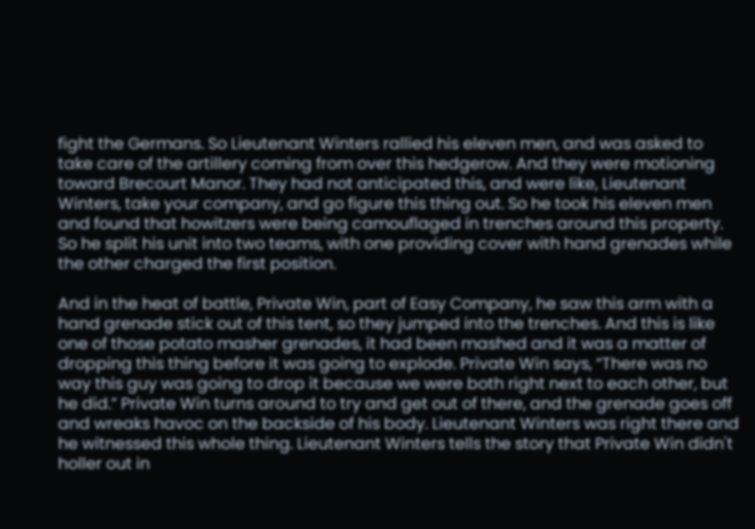fight the Germans. So Lieutenant Winters rallied his eleven men, and was asked to take care of the artillery coming from over this hedgerow. And they were motioning toward Brecourt Manor. They had not anticipated this, and were like, Lieutenant Winters, take your company, and go figure this thing out. So he took his eleven men and found that howitzers were being camouflaged in trenches around this property. So he split his unit into two teams, with one providing cover with hand grenades while the other charged the first position.

And in the heat of battle, Private Win, part of Easy Company, he saw this arm with a hand grenade stick out of this tent, so they jumped into the trenches. And this is like one of those potato masher grenades, it had been mashed and it was a matter of dropping this thing before it was going to explode. Private Win says, “There was no way this guy was going to drop it because we were both right next to each other, but he did.” Private Win turns around to try and get out of there, and the grenade goes off and wreaks havoc on the backside of his body. Lieutenant Winters was right there and he witnessed this whole thing. Lieutenant Winters tells the story that Private Win didn't holler out in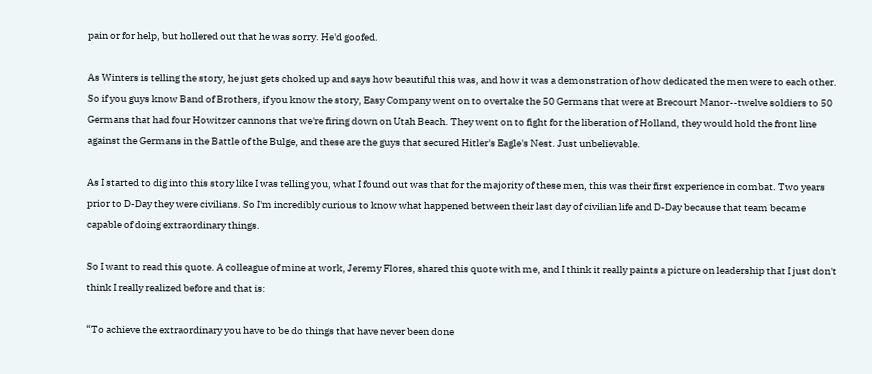pain or for help, but hollered out that he was sorry. He'd goofed.

As Winters is telling the story, he just gets choked up and says how beautiful this was, and how it was a demonstration of how dedicated the men were to each other. So if you guys know Band of Brothers, if you know the story, Easy Company went on to overtake the 50 Germans that were at Brecourt Manor--twelve soldiers to 50 Germans that had four Howitzer cannons that we're firing down on Utah Beach. They went on to fight for the liberation of Holland, they would hold the front line against the Germans in the Battle of the Bulge, and these are the guys that secured Hitler's Eagle's Nest. Just unbelievable.

As I started to dig into this story like I was telling you, what I found out was that for the majority of these men, this was their first experience in combat. Two years prior to D-Day they were civilians. So I'm incredibly curious to know what happened between their last day of civilian life and D-Day because that team became capable of doing extraordinary things.

So I want to read this quote. A colleague of mine at work, Jeremy Flores, shared this quote with me, and I think it really paints a picture on leadership that I just don't think I really realized before and that is:

“To achieve the extraordinary you have to be do things that have never been done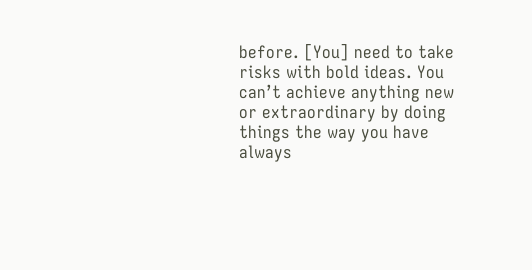before. [You] need to take risks with bold ideas. You can’t achieve anything new or extraordinary by doing things the way you have always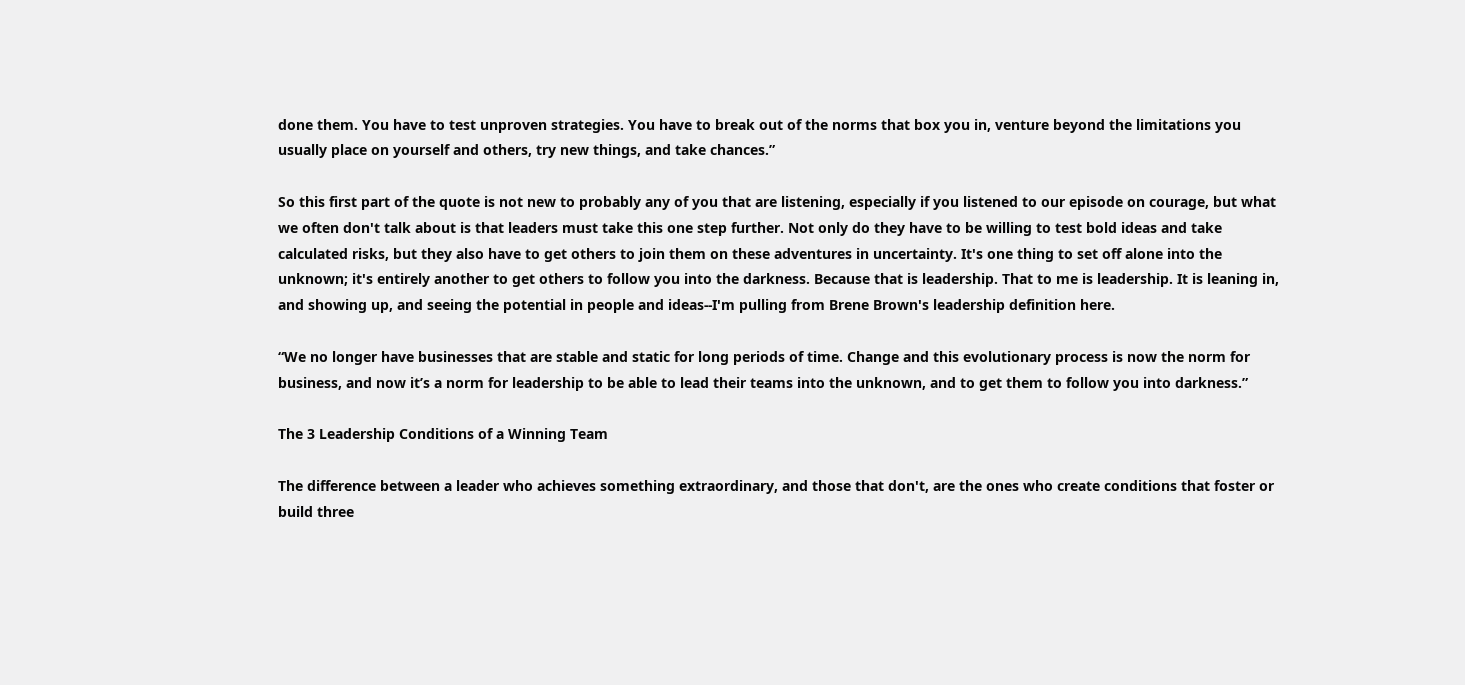done them. You have to test unproven strategies. You have to break out of the norms that box you in, venture beyond the limitations you usually place on yourself and others, try new things, and take chances.”

So this first part of the quote is not new to probably any of you that are listening, especially if you listened to our episode on courage, but what we often don't talk about is that leaders must take this one step further. Not only do they have to be willing to test bold ideas and take calculated risks, but they also have to get others to join them on these adventures in uncertainty. It's one thing to set off alone into the unknown; it's entirely another to get others to follow you into the darkness. Because that is leadership. That to me is leadership. It is leaning in, and showing up, and seeing the potential in people and ideas--I'm pulling from Brene Brown's leadership definition here.

“We no longer have businesses that are stable and static for long periods of time. Change and this evolutionary process is now the norm for business, and now it’s a norm for leadership to be able to lead their teams into the unknown, and to get them to follow you into darkness.”

The 3 Leadership Conditions of a Winning Team

The difference between a leader who achieves something extraordinary, and those that don't, are the ones who create conditions that foster or build three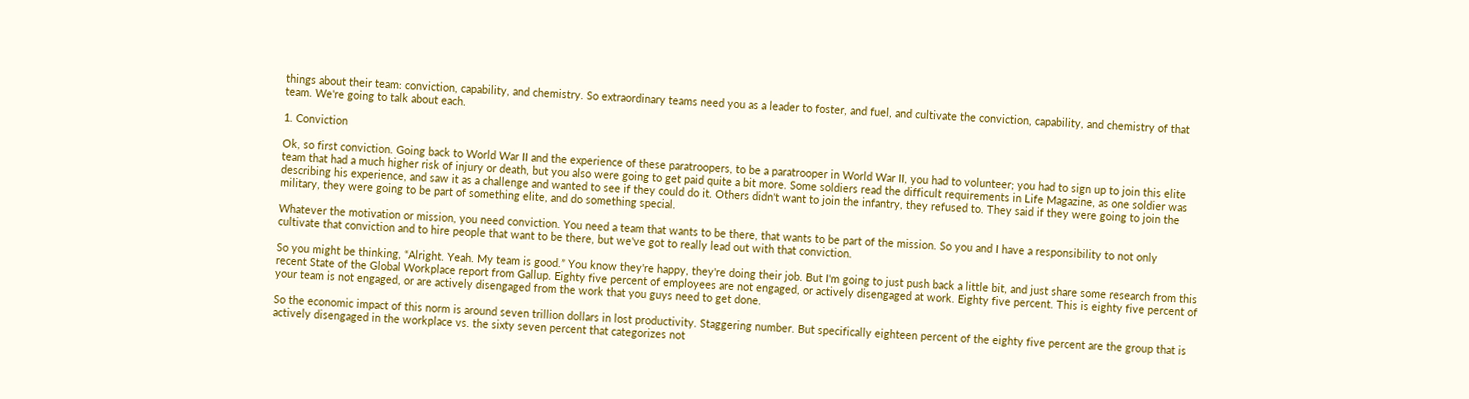things about their team: conviction, capability, and chemistry. So extraordinary teams need you as a leader to foster, and fuel, and cultivate the conviction, capability, and chemistry of that team. We're going to talk about each.

1. Conviction

Ok, so first conviction. Going back to World War II and the experience of these paratroopers, to be a paratrooper in World War II, you had to volunteer; you had to sign up to join this elite team that had a much higher risk of injury or death, but you also were going to get paid quite a bit more. Some soldiers read the difficult requirements in Life Magazine, as one soldier was describing his experience, and saw it as a challenge and wanted to see if they could do it. Others didn't want to join the infantry, they refused to. They said if they were going to join the military, they were going to be part of something elite, and do something special.

Whatever the motivation or mission, you need conviction. You need a team that wants to be there, that wants to be part of the mission. So you and I have a responsibility to not only cultivate that conviction and to hire people that want to be there, but we've got to really lead out with that conviction.

So you might be thinking, “Alright. Yeah. My team is good.” You know they're happy, they're doing their job. But I'm going to just push back a little bit, and just share some research from this recent State of the Global Workplace report from Gallup. Eighty five percent of employees are not engaged, or actively disengaged at work. Eighty five percent. This is eighty five percent of your team is not engaged, or are actively disengaged from the work that you guys need to get done.

So the economic impact of this norm is around seven trillion dollars in lost productivity. Staggering number. But specifically eighteen percent of the eighty five percent are the group that is actively disengaged in the workplace vs. the sixty seven percent that categorizes not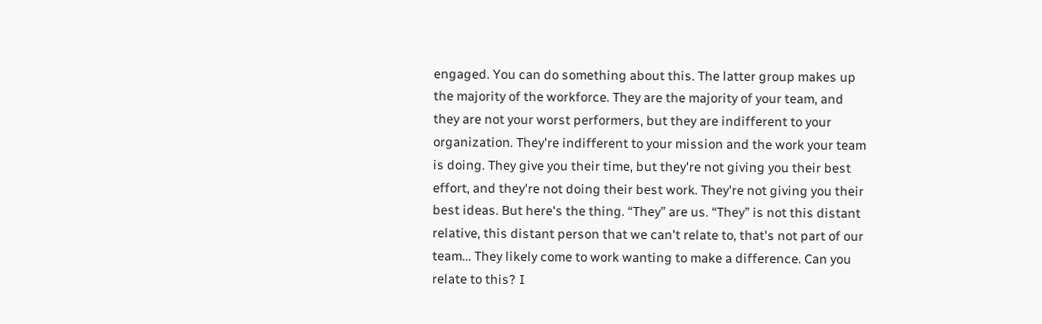engaged. You can do something about this. The latter group makes up the majority of the workforce. They are the majority of your team, and they are not your worst performers, but they are indifferent to your organization. They're indifferent to your mission and the work your team is doing. They give you their time, but they're not giving you their best effort, and they're not doing their best work. They're not giving you their best ideas. But here's the thing. “They” are us. “They” is not this distant relative, this distant person that we can't relate to, that's not part of our team... They likely come to work wanting to make a difference. Can you relate to this? I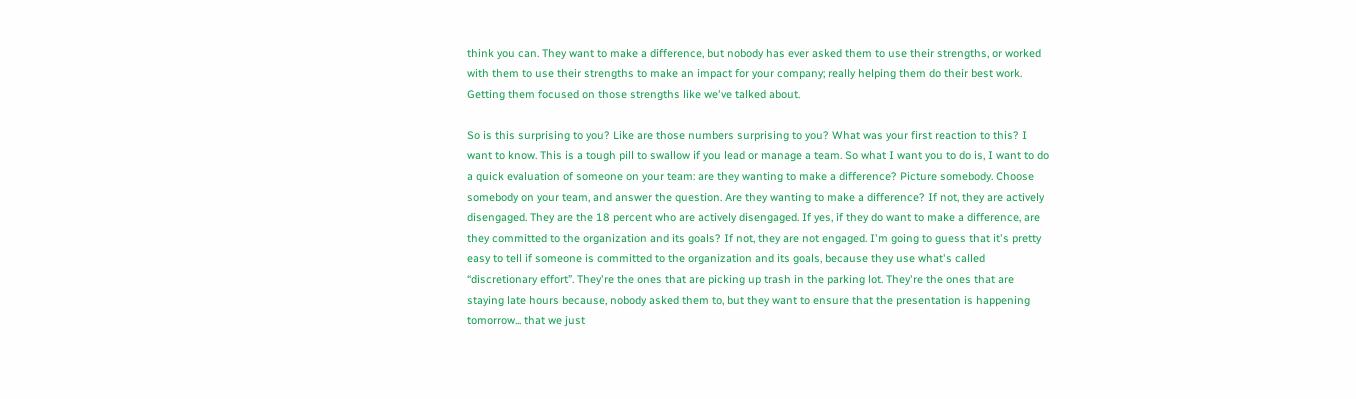think you can. They want to make a difference, but nobody has ever asked them to use their strengths, or worked with them to use their strengths to make an impact for your company; really helping them do their best work. Getting them focused on those strengths like we've talked about.

So is this surprising to you? Like are those numbers surprising to you? What was your first reaction to this? I want to know. This is a tough pill to swallow if you lead or manage a team. So what I want you to do is, I want to do a quick evaluation of someone on your team: are they wanting to make a difference? Picture somebody. Choose somebody on your team, and answer the question. Are they wanting to make a difference? If not, they are actively disengaged. They are the 18 percent who are actively disengaged. If yes, if they do want to make a difference, are they committed to the organization and its goals? If not, they are not engaged. I'm going to guess that it's pretty easy to tell if someone is committed to the organization and its goals, because they use what's called “discretionary effort”. They're the ones that are picking up trash in the parking lot. They're the ones that are staying late hours because, nobody asked them to, but they want to ensure that the presentation is happening tomorrow... that we just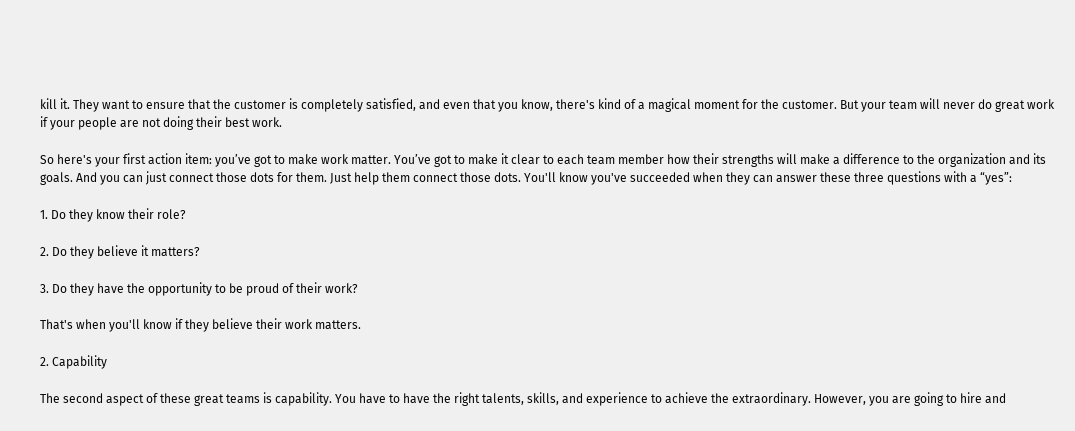kill it. They want to ensure that the customer is completely satisfied, and even that you know, there's kind of a magical moment for the customer. But your team will never do great work if your people are not doing their best work.

So here's your first action item: you’ve got to make work matter. You’ve got to make it clear to each team member how their strengths will make a difference to the organization and its goals. And you can just connect those dots for them. Just help them connect those dots. You'll know you've succeeded when they can answer these three questions with a “yes”:

1. Do they know their role?

2. Do they believe it matters?

3. Do they have the opportunity to be proud of their work?

That's when you'll know if they believe their work matters.

2. Capability

The second aspect of these great teams is capability. You have to have the right talents, skills, and experience to achieve the extraordinary. However, you are going to hire and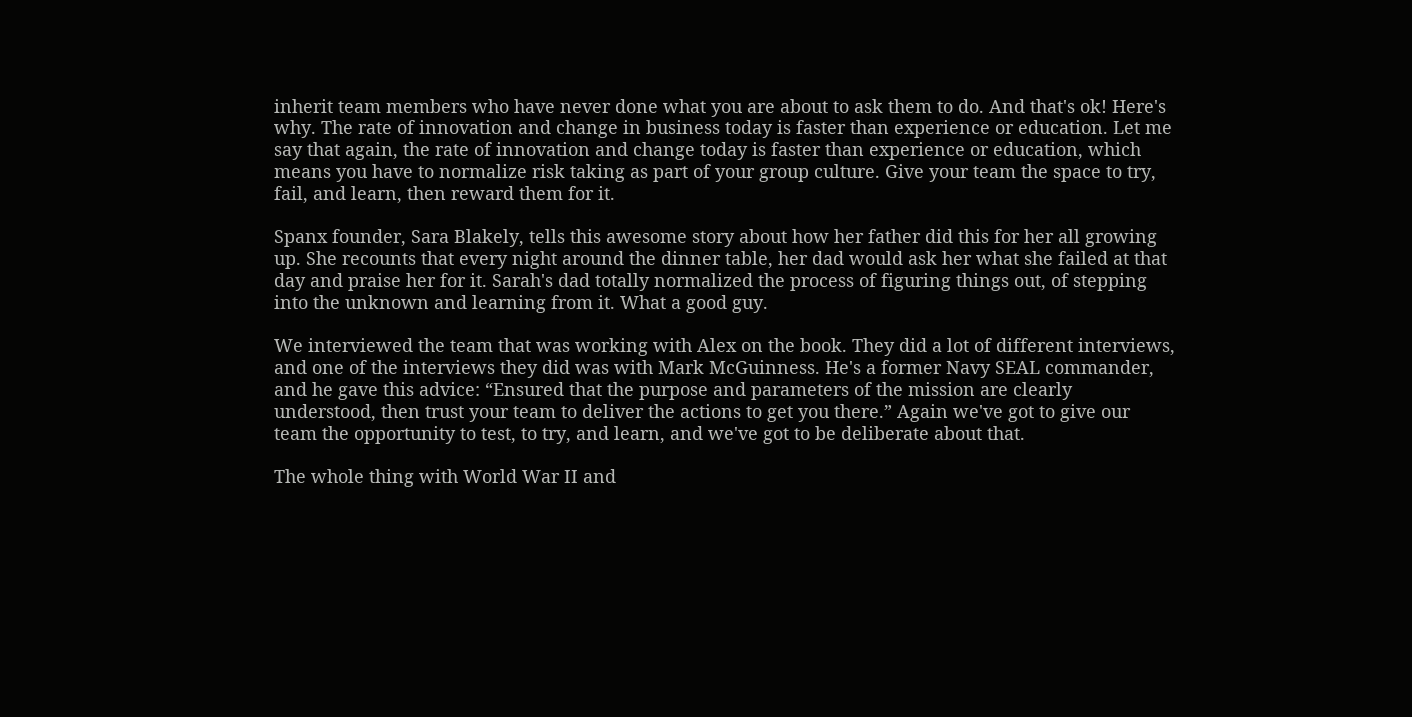inherit team members who have never done what you are about to ask them to do. And that's ok! Here's why. The rate of innovation and change in business today is faster than experience or education. Let me say that again, the rate of innovation and change today is faster than experience or education, which means you have to normalize risk taking as part of your group culture. Give your team the space to try, fail, and learn, then reward them for it.

Spanx founder, Sara Blakely, tells this awesome story about how her father did this for her all growing up. She recounts that every night around the dinner table, her dad would ask her what she failed at that day and praise her for it. Sarah's dad totally normalized the process of figuring things out, of stepping into the unknown and learning from it. What a good guy.

We interviewed the team that was working with Alex on the book. They did a lot of different interviews, and one of the interviews they did was with Mark McGuinness. He's a former Navy SEAL commander, and he gave this advice: “Ensured that the purpose and parameters of the mission are clearly understood, then trust your team to deliver the actions to get you there.” Again we've got to give our team the opportunity to test, to try, and learn, and we've got to be deliberate about that.

The whole thing with World War II and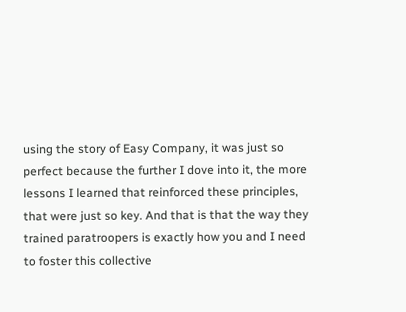using the story of Easy Company, it was just so perfect because the further I dove into it, the more lessons I learned that reinforced these principles, that were just so key. And that is that the way they trained paratroopers is exactly how you and I need to foster this collective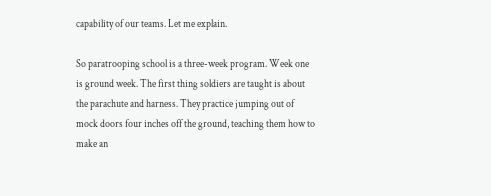capability of our teams. Let me explain.

So paratrooping school is a three-week program. Week one is ground week. The first thing soldiers are taught is about the parachute and harness. They practice jumping out of mock doors four inches off the ground, teaching them how to make an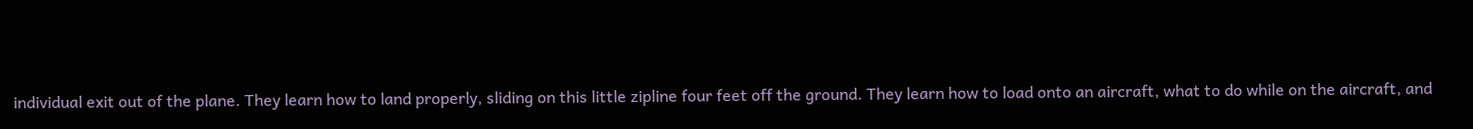individual exit out of the plane. They learn how to land properly, sliding on this little zipline four feet off the ground. They learn how to load onto an aircraft, what to do while on the aircraft, and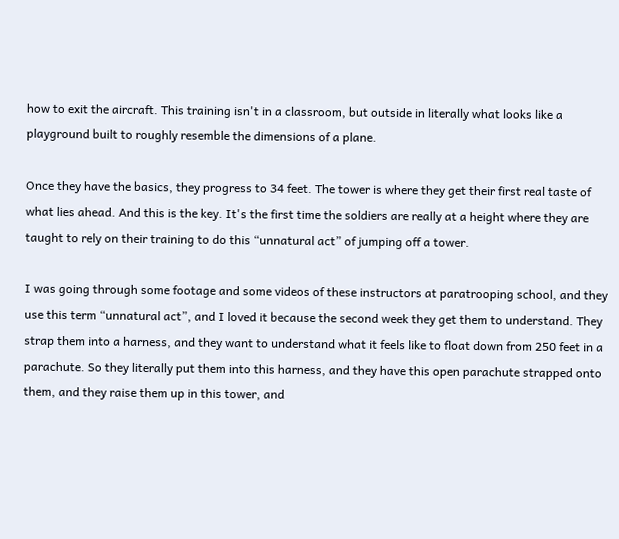how to exit the aircraft. This training isn't in a classroom, but outside in literally what looks like a playground built to roughly resemble the dimensions of a plane.

Once they have the basics, they progress to 34 feet. The tower is where they get their first real taste of what lies ahead. And this is the key. It's the first time the soldiers are really at a height where they are taught to rely on their training to do this “unnatural act” of jumping off a tower.

I was going through some footage and some videos of these instructors at paratrooping school, and they use this term “unnatural act”, and I loved it because the second week they get them to understand. They strap them into a harness, and they want to understand what it feels like to float down from 250 feet in a parachute. So they literally put them into this harness, and they have this open parachute strapped onto them, and they raise them up in this tower, and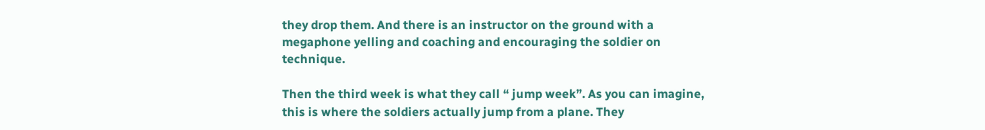they drop them. And there is an instructor on the ground with a megaphone yelling and coaching and encouraging the soldier on technique.

Then the third week is what they call “ jump week”. As you can imagine, this is where the soldiers actually jump from a plane. They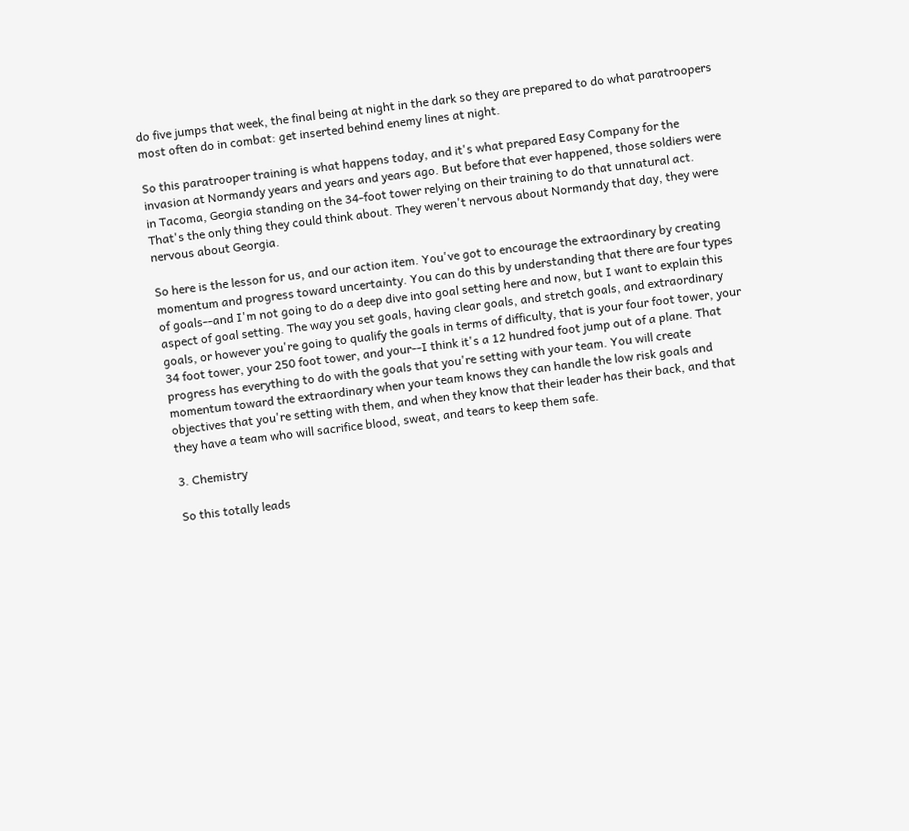do five jumps that week, the final being at night in the dark so they are prepared to do what paratroopers most often do in combat: get inserted behind enemy lines at night.

So this paratrooper training is what happens today, and it's what prepared Easy Company for the invasion at Normandy years and years and years ago. But before that ever happened, those soldiers were in Tacoma, Georgia standing on the 34-foot tower relying on their training to do that unnatural act. That's the only thing they could think about. They weren't nervous about Normandy that day, they were nervous about Georgia.

So here is the lesson for us, and our action item. You've got to encourage the extraordinary by creating momentum and progress toward uncertainty. You can do this by understanding that there are four types of goals--and I'm not going to do a deep dive into goal setting here and now, but I want to explain this aspect of goal setting. The way you set goals, having clear goals, and stretch goals, and extraordinary goals, or however you're going to qualify the goals in terms of difficulty, that is your four foot tower, your 34 foot tower, your 250 foot tower, and your--I think it's a 12 hundred foot jump out of a plane. That progress has everything to do with the goals that you're setting with your team. You will create momentum toward the extraordinary when your team knows they can handle the low risk goals and objectives that you're setting with them, and when they know that their leader has their back, and that they have a team who will sacrifice blood, sweat, and tears to keep them safe.

3. Chemistry

So this totally leads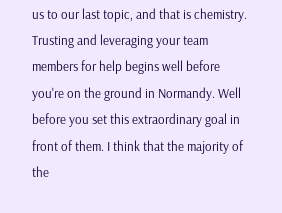us to our last topic, and that is chemistry. Trusting and leveraging your team members for help begins well before you're on the ground in Normandy. Well before you set this extraordinary goal in front of them. I think that the majority of the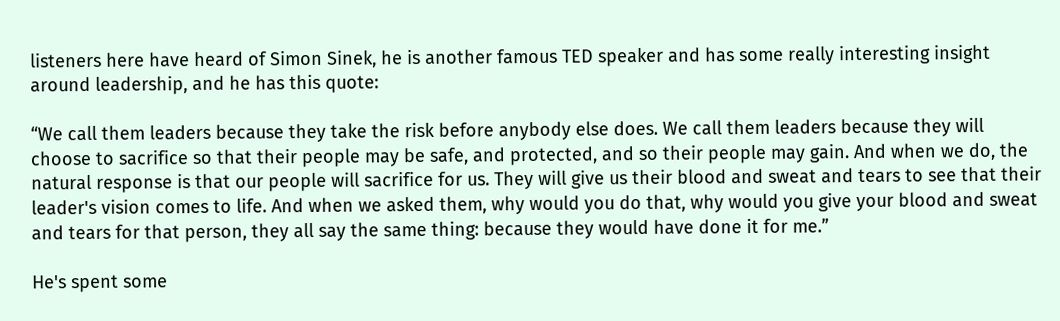listeners here have heard of Simon Sinek, he is another famous TED speaker and has some really interesting insight around leadership, and he has this quote:

“We call them leaders because they take the risk before anybody else does. We call them leaders because they will choose to sacrifice so that their people may be safe, and protected, and so their people may gain. And when we do, the natural response is that our people will sacrifice for us. They will give us their blood and sweat and tears to see that their leader's vision comes to life. And when we asked them, why would you do that, why would you give your blood and sweat and tears for that person, they all say the same thing: because they would have done it for me.”

He's spent some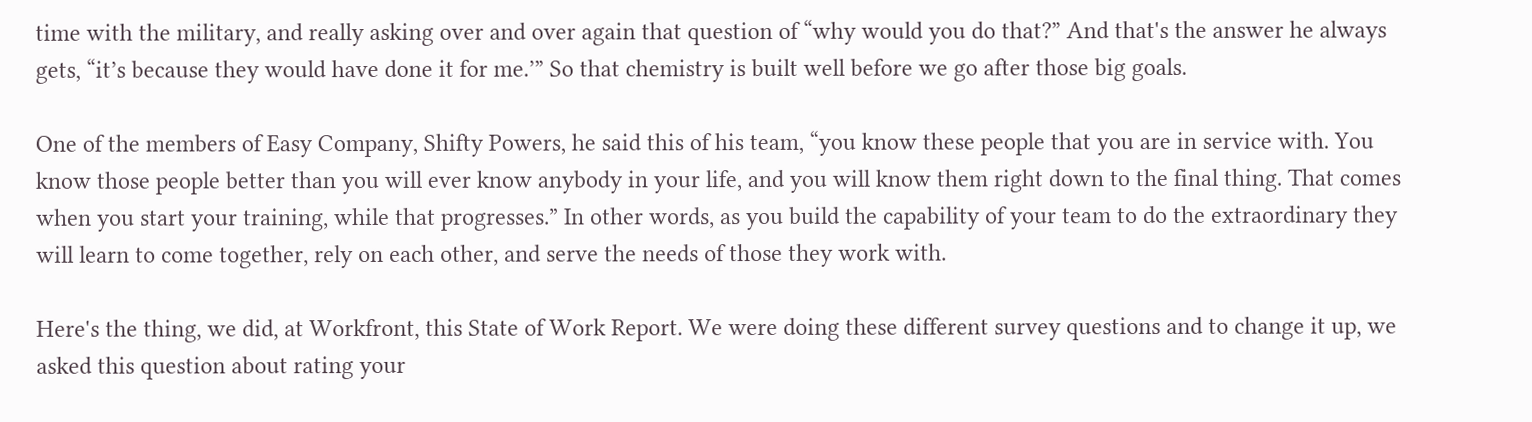time with the military, and really asking over and over again that question of “why would you do that?” And that's the answer he always gets, “it’s because they would have done it for me.’” So that chemistry is built well before we go after those big goals.

One of the members of Easy Company, Shifty Powers, he said this of his team, “you know these people that you are in service with. You know those people better than you will ever know anybody in your life, and you will know them right down to the final thing. That comes when you start your training, while that progresses.” In other words, as you build the capability of your team to do the extraordinary they will learn to come together, rely on each other, and serve the needs of those they work with.

Here's the thing, we did, at Workfront, this State of Work Report. We were doing these different survey questions and to change it up, we asked this question about rating your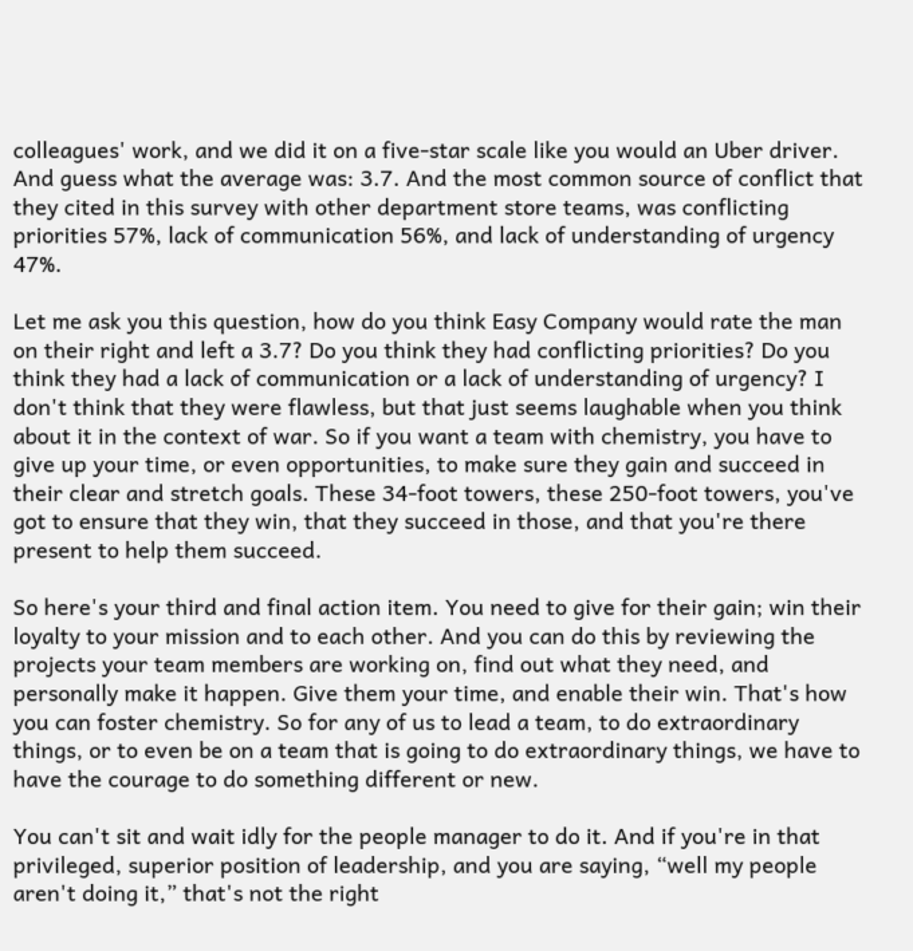colleagues' work, and we did it on a five-star scale like you would an Uber driver. And guess what the average was: 3.7. And the most common source of conflict that they cited in this survey with other department store teams, was conflicting priorities 57%, lack of communication 56%, and lack of understanding of urgency 47%.

Let me ask you this question, how do you think Easy Company would rate the man on their right and left a 3.7? Do you think they had conflicting priorities? Do you think they had a lack of communication or a lack of understanding of urgency? I don't think that they were flawless, but that just seems laughable when you think about it in the context of war. So if you want a team with chemistry, you have to give up your time, or even opportunities, to make sure they gain and succeed in their clear and stretch goals. These 34-foot towers, these 250-foot towers, you've got to ensure that they win, that they succeed in those, and that you're there present to help them succeed.

So here's your third and final action item. You need to give for their gain; win their loyalty to your mission and to each other. And you can do this by reviewing the projects your team members are working on, find out what they need, and personally make it happen. Give them your time, and enable their win. That's how you can foster chemistry. So for any of us to lead a team, to do extraordinary things, or to even be on a team that is going to do extraordinary things, we have to have the courage to do something different or new.

You can't sit and wait idly for the people manager to do it. And if you're in that privileged, superior position of leadership, and you are saying, “well my people aren't doing it,” that's not the right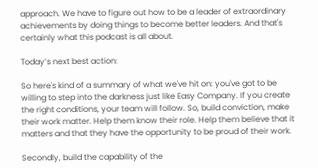approach. We have to figure out how to be a leader of extraordinary achievements by doing things to become better leaders. And that's certainly what this podcast is all about.

Today’s next best action:

So here's kind of a summary of what we've hit on: you've got to be willing to step into the darkness just like Easy Company. If you create the right conditions, your team will follow. So, build conviction, make their work matter. Help them know their role. Help them believe that it matters and that they have the opportunity to be proud of their work.

Secondly, build the capability of the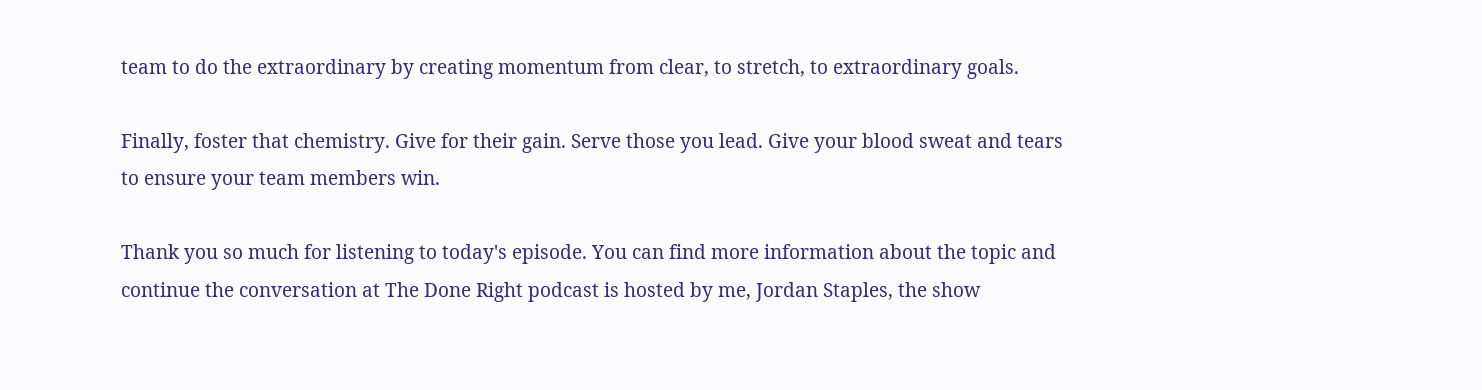team to do the extraordinary by creating momentum from clear, to stretch, to extraordinary goals.

Finally, foster that chemistry. Give for their gain. Serve those you lead. Give your blood sweat and tears to ensure your team members win.

Thank you so much for listening to today's episode. You can find more information about the topic and continue the conversation at The Done Right podcast is hosted by me, Jordan Staples, the show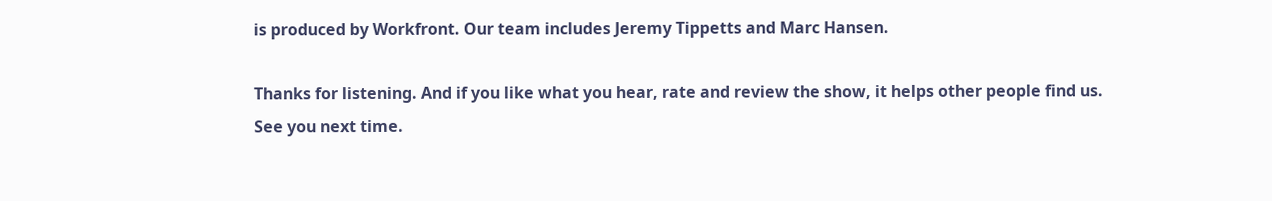is produced by Workfront. Our team includes Jeremy Tippetts and Marc Hansen.

Thanks for listening. And if you like what you hear, rate and review the show, it helps other people find us. See you next time.